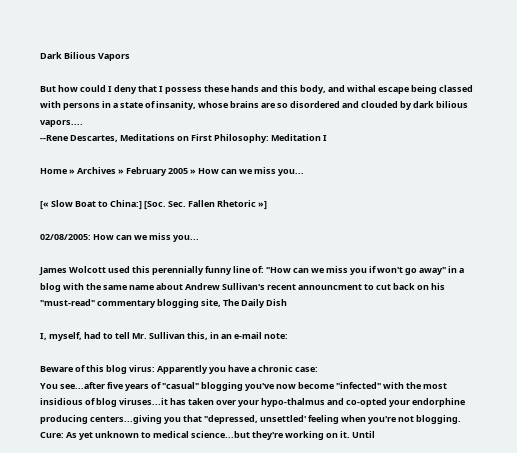Dark Bilious Vapors

But how could I deny that I possess these hands and this body, and withal escape being classed with persons in a state of insanity, whose brains are so disordered and clouded by dark bilious vapors....
--Rene Descartes, Meditations on First Philosophy: Meditation I

Home » Archives » February 2005 » How can we miss you...

[« Slow Boat to China:] [Soc. Sec. Fallen Rhetoric »]

02/08/2005: How can we miss you...

James Wolcott used this perennially funny line of: "How can we miss you if won't go away" in a blog with the same name about Andrew Sullivan's recent announcment to cut back on his "must-read" commentary blogging site, The Daily Dish

I, myself, had to tell Mr. Sullivan this, in an e-mail note:

Beware of this blog virus: Apparently you have a chronic case:
You see...after five years of "casual" blogging you've now become "infected" with the most insidious of blog viruses...it has taken over your hypo-thalmus and co-opted your endorphine producing centers...giving you that "depressed, unsettled' feeling when you're not blogging. Cure: As yet unknown to medical science...but they're working on it. Until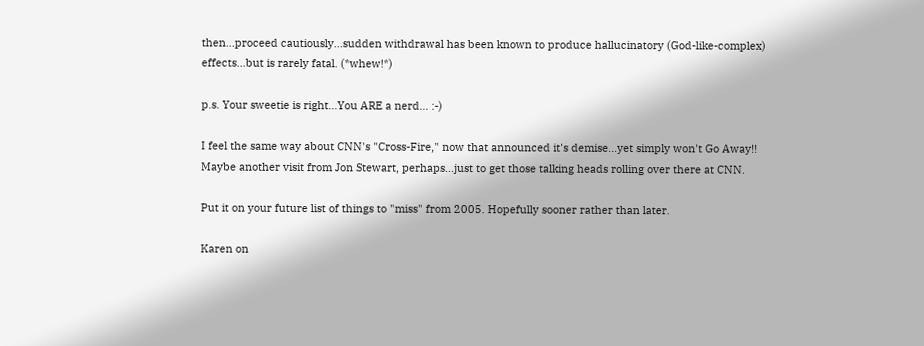then...proceed cautiously...sudden withdrawal has been known to produce hallucinatory (God-like-complex) effects...but is rarely fatal. (*whew!*)

p.s. Your sweetie is right...You ARE a nerd... :-)

I feel the same way about CNN's "Cross-Fire," now that announced it's demise...yet simply won't Go Away!! Maybe another visit from Jon Stewart, perhaps...just to get those talking heads rolling over there at CNN.

Put it on your future list of things to "miss" from 2005. Hopefully sooner rather than later.

Karen on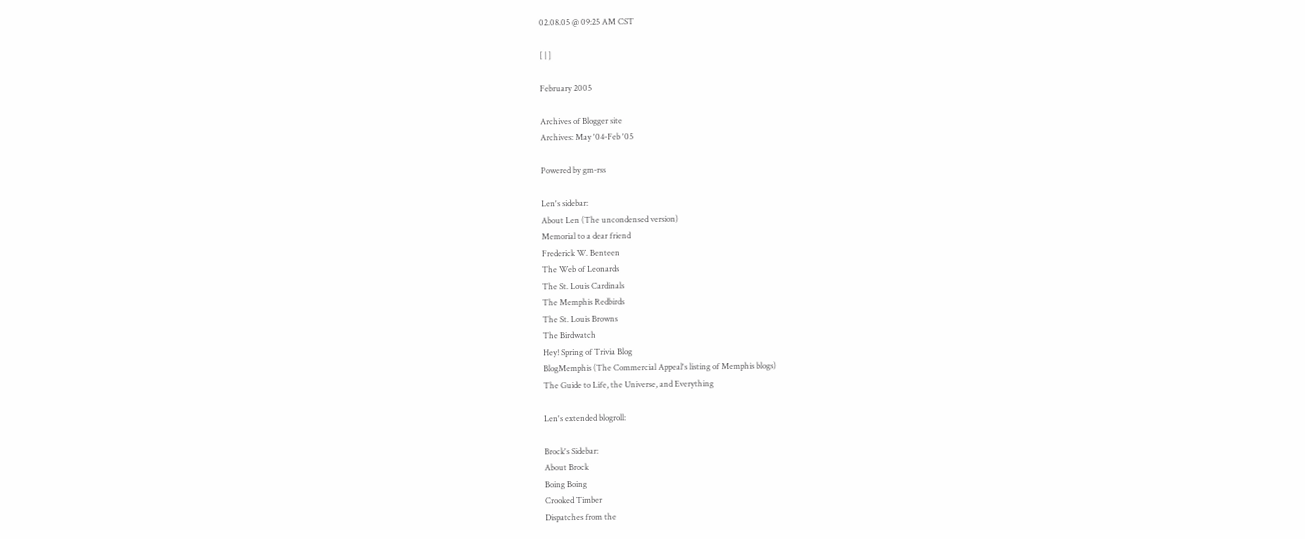02.08.05 @ 09:25 AM CST

[ | ]

February 2005

Archives of Blogger site
Archives: May '04-Feb '05

Powered by gm-rss

Len's sidebar:
About Len (The uncondensed version)
Memorial to a dear friend
Frederick W. Benteen
The Web of Leonards
The St. Louis Cardinals
The Memphis Redbirds
The St. Louis Browns
The Birdwatch
Hey! Spring of Trivia Blog
BlogMemphis (The Commercial Appeal's listing of Memphis blogs)
The Guide to Life, the Universe, and Everything

Len's extended blogroll:

Brock's Sidebar:
About Brock
Boing Boing
Crooked Timber
Dispatches from the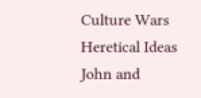Culture Wars
Heretical Ideas
John and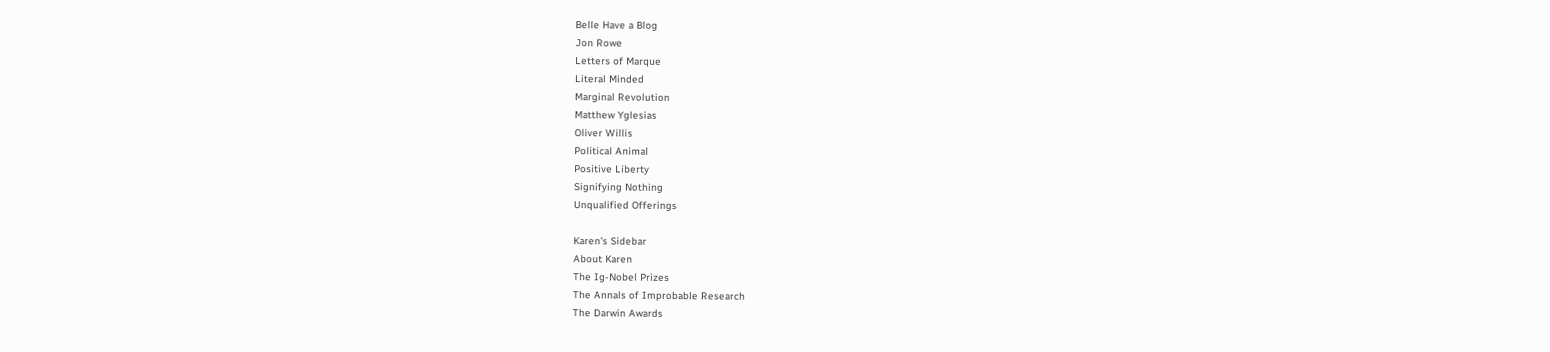Belle Have a Blog
Jon Rowe
Letters of Marque
Literal Minded
Marginal Revolution
Matthew Yglesias
Oliver Willis
Political Animal
Positive Liberty
Signifying Nothing
Unqualified Offerings

Karen's Sidebar
About Karen
The Ig-Nobel Prizes
The Annals of Improbable Research
The Darwin Awards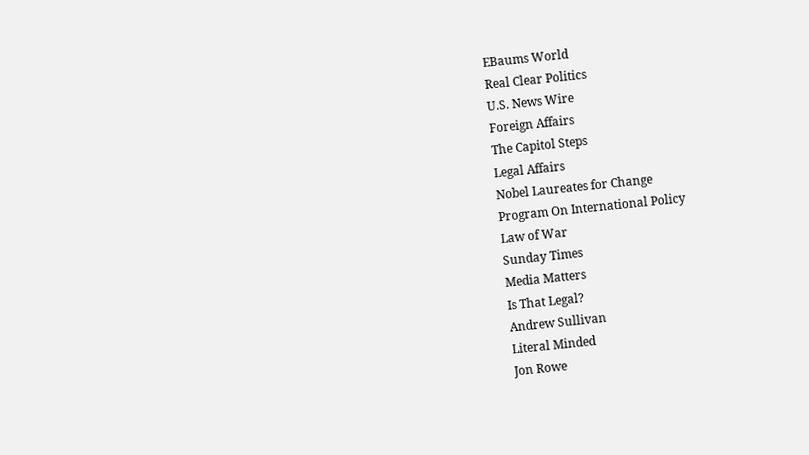EBaums World
Real Clear Politics
U.S. News Wire
Foreign Affairs
The Capitol Steps
Legal Affairs
Nobel Laureates for Change
Program On International Policy
Law of War
Sunday Times
Media Matters
Is That Legal?
Andrew Sullivan
Literal Minded
Jon Rowe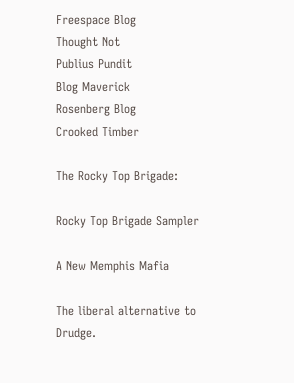Freespace Blog
Thought Not
Publius Pundit
Blog Maverick
Rosenberg Blog
Crooked Timber

The Rocky Top Brigade:

Rocky Top Brigade Sampler

A New Memphis Mafia

The liberal alternative to Drudge.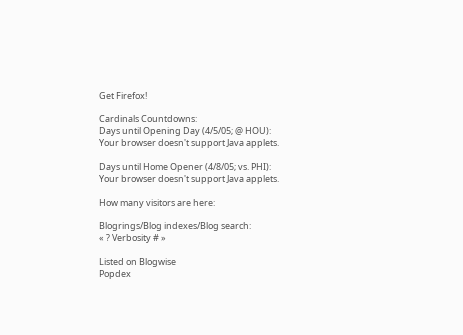Get Firefox!

Cardinals Countdowns:
Days until Opening Day (4/5/05; @ HOU):
Your browser doesn't support Java applets.

Days until Home Opener (4/8/05; vs. PHI):
Your browser doesn't support Java applets.

How many visitors are here:

Blogrings/Blog indexes/Blog search:
« ? Verbosity # »

Listed on Blogwise
Popdex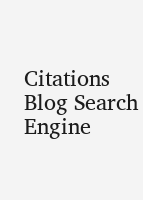Citations
Blog Search Engine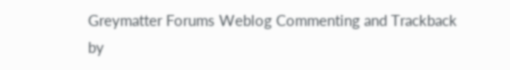Greymatter Forums Weblog Commenting and Trackback by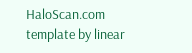HaloScan.com
template by linear